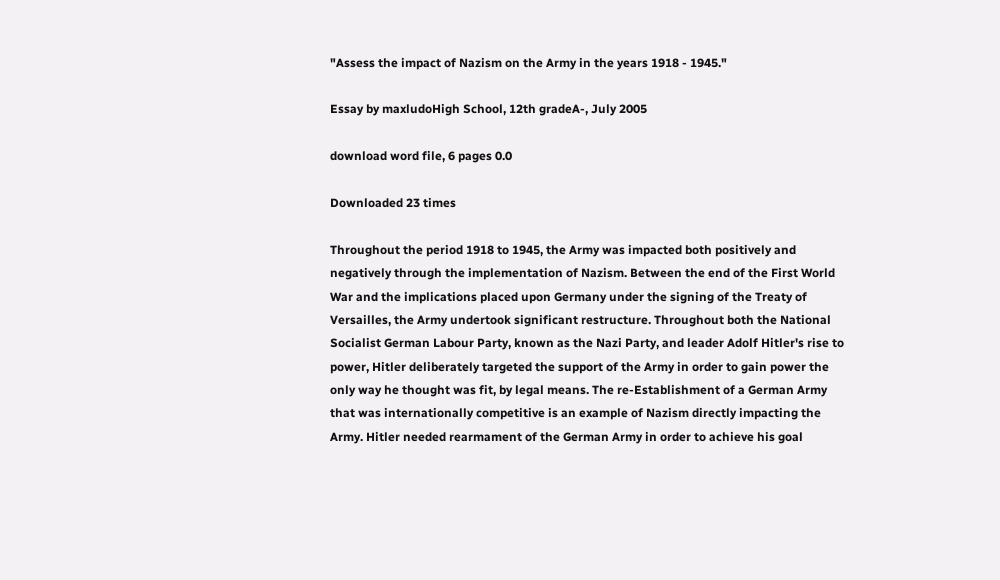"Assess the impact of Nazism on the Army in the years 1918 - 1945."

Essay by maxludoHigh School, 12th gradeA-, July 2005

download word file, 6 pages 0.0

Downloaded 23 times

Throughout the period 1918 to 1945, the Army was impacted both positively and negatively through the implementation of Nazism. Between the end of the First World War and the implications placed upon Germany under the signing of the Treaty of Versailles, the Army undertook significant restructure. Throughout both the National Socialist German Labour Party, known as the Nazi Party, and leader Adolf Hitler's rise to power, Hitler deliberately targeted the support of the Army in order to gain power the only way he thought was fit, by legal means. The re-Establishment of a German Army that was internationally competitive is an example of Nazism directly impacting the Army. Hitler needed rearmament of the German Army in order to achieve his goal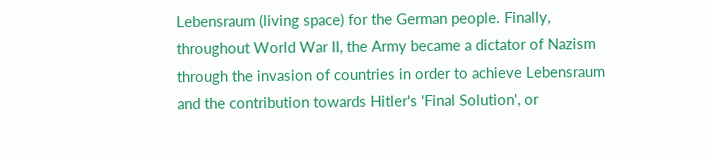Lebensraum (living space) for the German people. Finally, throughout World War II, the Army became a dictator of Nazism through the invasion of countries in order to achieve Lebensraum and the contribution towards Hitler's 'Final Solution', or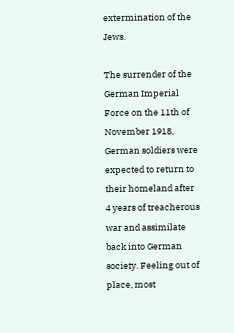extermination of the Jews.

The surrender of the German Imperial Force on the 11th of November 1918, German soldiers were expected to return to their homeland after 4 years of treacherous war and assimilate back into German society. Feeling out of place, most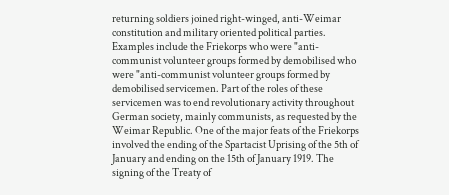returning soldiers joined right-winged, anti-Weimar constitution and military oriented political parties. Examples include the Friekorps who were "anti-communist volunteer groups formed by demobilised who were "anti-communist volunteer groups formed by demobilised servicemen. Part of the roles of these servicemen was to end revolutionary activity throughout German society, mainly communists, as requested by the Weimar Republic. One of the major feats of the Friekorps involved the ending of the Spartacist Uprising of the 5th of January and ending on the 15th of January 1919. The signing of the Treaty of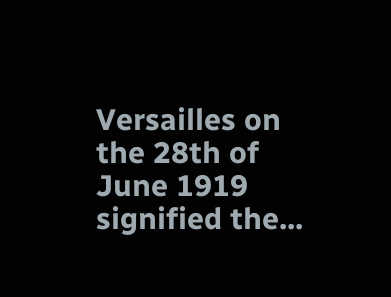Versailles on the 28th of June 1919 signified the...